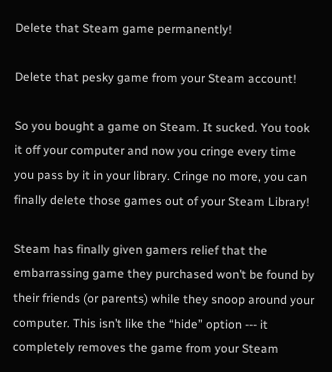Delete that Steam game permanently!

Delete that pesky game from your Steam account!

So you bought a game on Steam. It sucked. You took it off your computer and now you cringe every time you pass by it in your library. Cringe no more, you can finally delete those games out of your Steam Library!

Steam has finally given gamers relief that the embarrassing game they purchased won’t be found by their friends (or parents) while they snoop around your computer. This isn’t like the “hide” option --- it completely removes the game from your Steam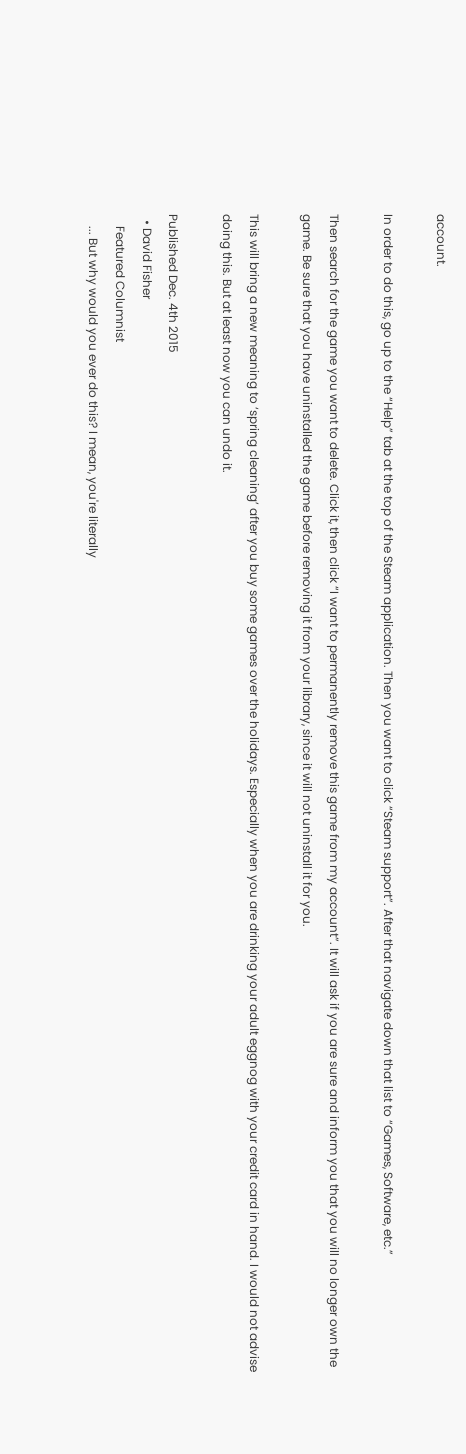account.

In order to do this, go up to the “Help” tab at the top of the Steam application. Then you want to click “Steam support”. After that navigate down that list to “Games, Software, etc.”

Then search for the game you want to delete. Click it, then click “I want to permanently remove this game from my account”. It will ask if you are sure and inform you that you will no longer own the game. Be sure that you have uninstalled the game before removing it from your library, since it will not uninstall it for you.

This will bring a new meaning to ‘spring cleaning’ after you buy some games over the holidays. Especially when you are drinking your adult eggnog with your credit card in hand. I would not advise doing this. But at least now you can undo it.

Published Dec. 4th 2015
  • David Fisher
    Featured Columnist
    ... But why would you ever do this? I mean, you're literally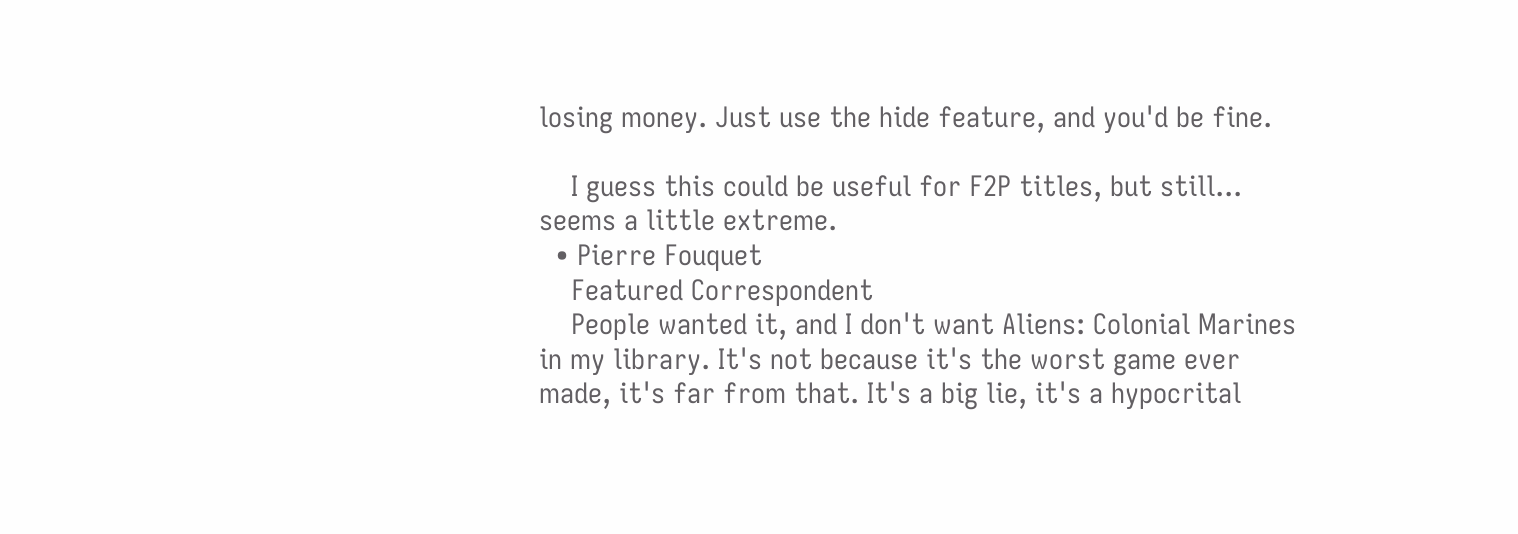losing money. Just use the hide feature, and you'd be fine.

    I guess this could be useful for F2P titles, but still... seems a little extreme.
  • Pierre Fouquet
    Featured Correspondent
    People wanted it, and I don't want Aliens: Colonial Marines in my library. It's not because it's the worst game ever made, it's far from that. It's a big lie, it's a hypocrital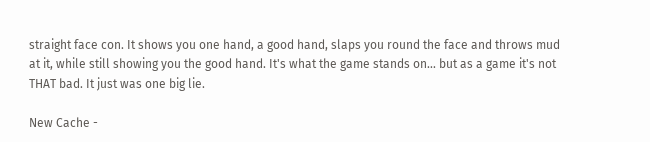straight face con. It shows you one hand, a good hand, slaps you round the face and throws mud at it, while still showing you the good hand. It's what the game stands on... but as a game it's not THAT bad. It just was one big lie.

New Cache -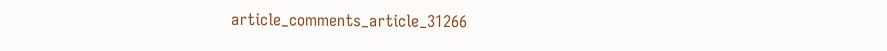article_comments_article_31266